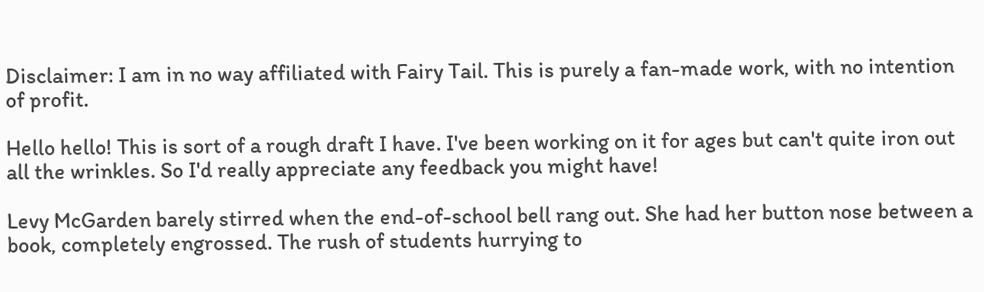Disclaimer: I am in no way affiliated with Fairy Tail. This is purely a fan-made work, with no intention of profit.

Hello hello! This is sort of a rough draft I have. I've been working on it for ages but can't quite iron out all the wrinkles. So I'd really appreciate any feedback you might have!

Levy McGarden barely stirred when the end-of-school bell rang out. She had her button nose between a book, completely engrossed. The rush of students hurrying to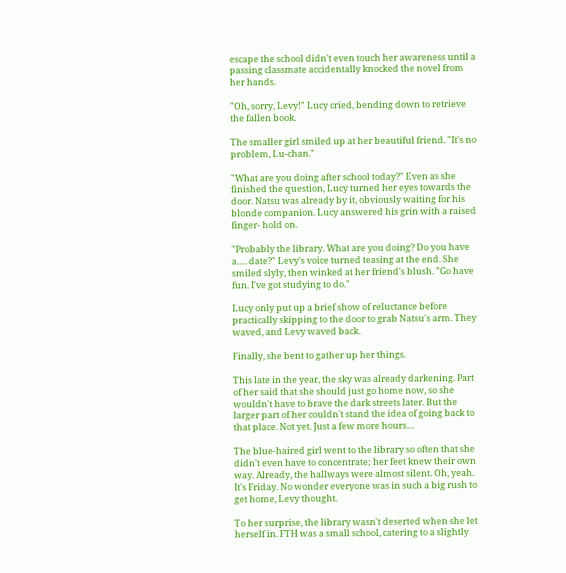escape the school didn't even touch her awareness until a passing classmate accidentally knocked the novel from her hands.

"Oh, sorry, Levy!" Lucy cried, bending down to retrieve the fallen book.

The smaller girl smiled up at her beautiful friend. "It's no problem, Lu-chan."

"What are you doing after school today?" Even as she finished the question, Lucy turned her eyes towards the door. Natsu was already by it, obviously waiting for his blonde companion. Lucy answered his grin with a raised finger- hold on.

"Probably the library. What are you doing? Do you have a…. date?" Levy's voice turned teasing at the end. She smiled slyly, then winked at her friend's blush. "Go have fun. I've got studying to do."

Lucy only put up a brief show of reluctance before practically skipping to the door to grab Natsu's arm. They waved, and Levy waved back.

Finally, she bent to gather up her things.

This late in the year, the sky was already darkening. Part of her said that she should just go home now, so she wouldn't have to brave the dark streets later. But the larger part of her couldn't stand the idea of going back to that place. Not yet. Just a few more hours…

The blue-haired girl went to the library so often that she didn't even have to concentrate; her feet knew their own way. Already, the hallways were almost silent. Oh, yeah. It's Friday. No wonder everyone was in such a big rush to get home, Levy thought.

To her surprise, the library wasn't deserted when she let herself in. FTH was a small school, catering to a slightly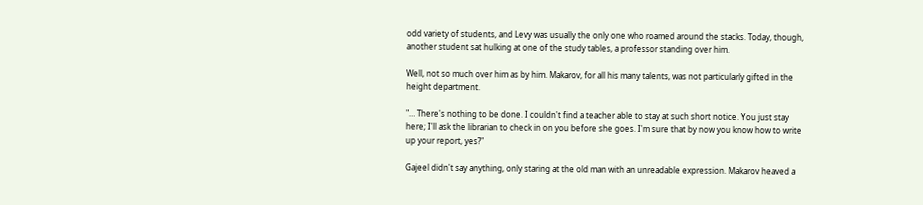odd variety of students, and Levy was usually the only one who roamed around the stacks. Today, though, another student sat hulking at one of the study tables, a professor standing over him.

Well, not so much over him as by him. Makarov, for all his many talents, was not particularly gifted in the height department.

"… There's nothing to be done. I couldn't find a teacher able to stay at such short notice. You just stay here; I'll ask the librarian to check in on you before she goes. I'm sure that by now you know how to write up your report, yes?"

Gajeel didn't say anything, only staring at the old man with an unreadable expression. Makarov heaved a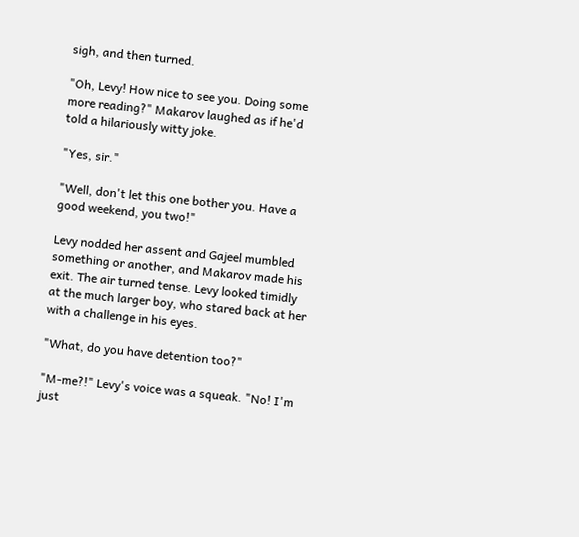sigh, and then turned.

"Oh, Levy! How nice to see you. Doing some more reading?" Makarov laughed as if he'd told a hilariously witty joke.

"Yes, sir."

"Well, don't let this one bother you. Have a good weekend, you two!"

Levy nodded her assent and Gajeel mumbled something or another, and Makarov made his exit. The air turned tense. Levy looked timidly at the much larger boy, who stared back at her with a challenge in his eyes.

"What, do you have detention too?"

"M-me?!" Levy's voice was a squeak. "No! I'm just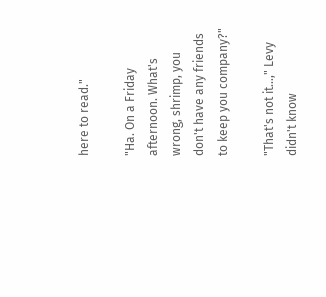here to read."

"Ha. On a Friday afternoon. What's wrong, shrimp, you don't have any friends to keep you company?"

"That's not it…," Levy didn't know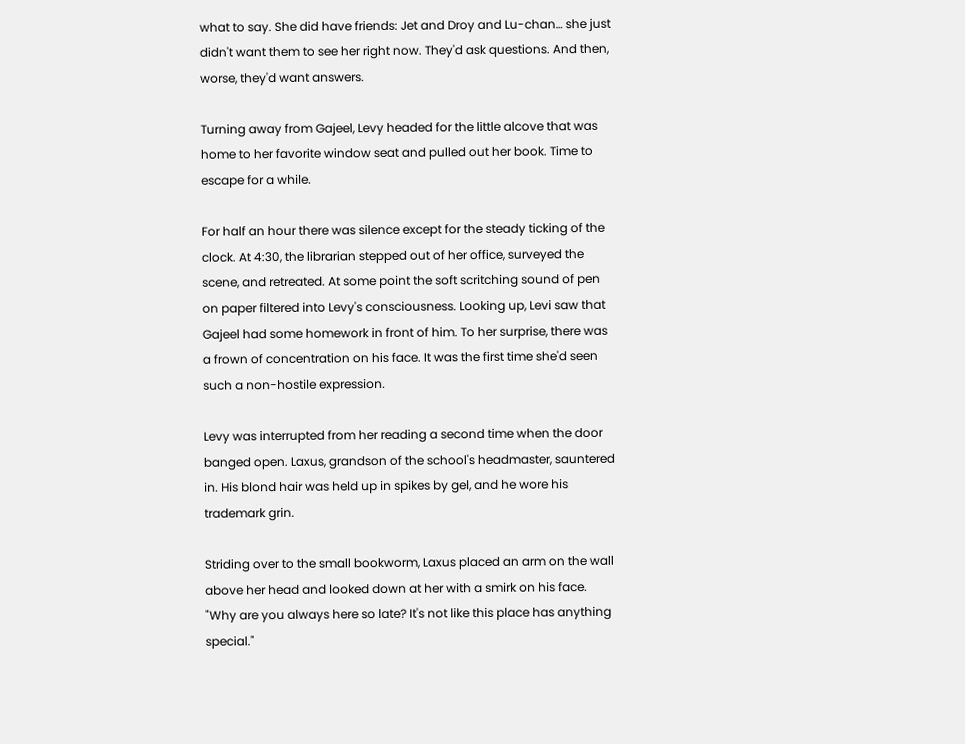what to say. She did have friends: Jet and Droy and Lu-chan… she just didn't want them to see her right now. They'd ask questions. And then, worse, they'd want answers.

Turning away from Gajeel, Levy headed for the little alcove that was home to her favorite window seat and pulled out her book. Time to escape for a while.

For half an hour there was silence except for the steady ticking of the clock. At 4:30, the librarian stepped out of her office, surveyed the scene, and retreated. At some point the soft scritching sound of pen on paper filtered into Levy's consciousness. Looking up, Levi saw that Gajeel had some homework in front of him. To her surprise, there was a frown of concentration on his face. It was the first time she'd seen such a non-hostile expression.

Levy was interrupted from her reading a second time when the door banged open. Laxus, grandson of the school's headmaster, sauntered in. His blond hair was held up in spikes by gel, and he wore his trademark grin.

Striding over to the small bookworm, Laxus placed an arm on the wall above her head and looked down at her with a smirk on his face. "Why are you always here so late? It's not like this place has anything special."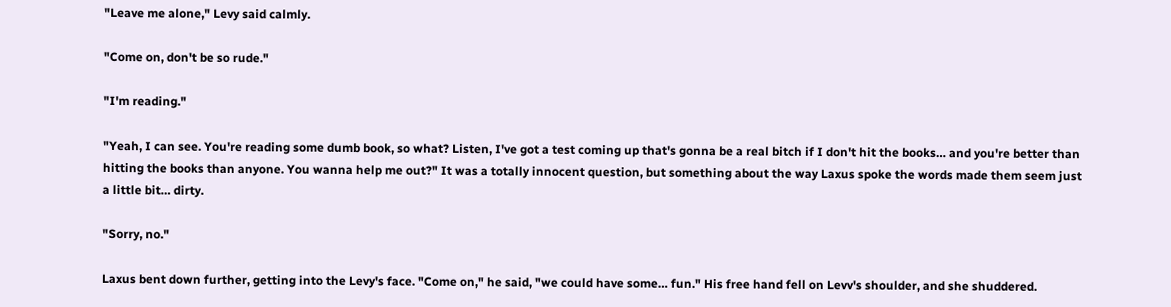"Leave me alone," Levy said calmly.

"Come on, don't be so rude."

"I'm reading."

"Yeah, I can see. You're reading some dumb book, so what? Listen, I've got a test coming up that's gonna be a real bitch if I don't hit the books… and you're better than hitting the books than anyone. You wanna help me out?" It was a totally innocent question, but something about the way Laxus spoke the words made them seem just a little bit… dirty.

"Sorry, no."

Laxus bent down further, getting into the Levy's face. "Come on," he said, "we could have some… fun." His free hand fell on Levv's shoulder, and she shuddered.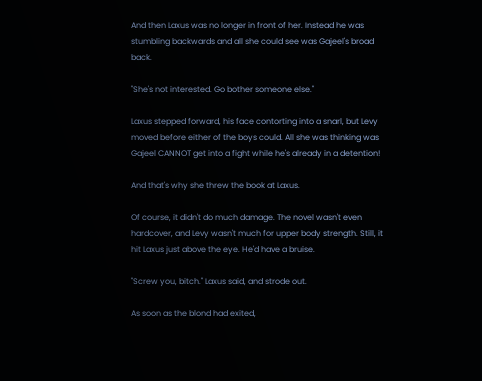And then Laxus was no longer in front of her. Instead he was stumbling backwards and all she could see was Gajeel's broad back.

"She's not interested. Go bother someone else."

Laxus stepped forward, his face contorting into a snarl, but Levy moved before either of the boys could. All she was thinking was Gajeel CANNOT get into a fight while he's already in a detention!

And that's why she threw the book at Laxus.

Of course, it didn't do much damage. The novel wasn't even hardcover, and Levy wasn't much for upper body strength. Still, it hit Laxus just above the eye. He'd have a bruise.

"Screw you, bitch." Laxus said, and strode out.

As soon as the blond had exited,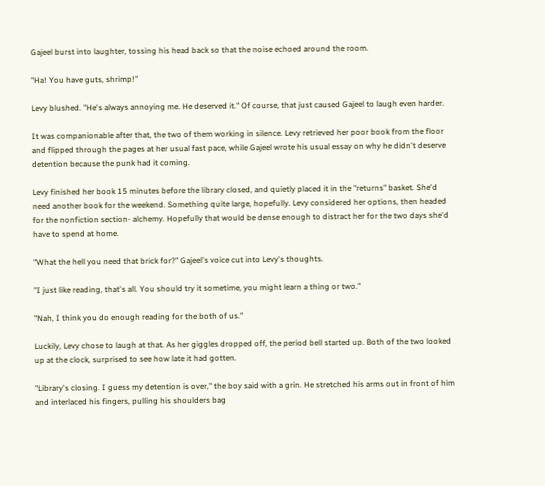Gajeel burst into laughter, tossing his head back so that the noise echoed around the room.

"Ha! You have guts, shrimp!"

Levy blushed. "He's always annoying me. He deserved it." Of course, that just caused Gajeel to laugh even harder.

It was companionable after that, the two of them working in silence. Levy retrieved her poor book from the floor and flipped through the pages at her usual fast pace, while Gajeel wrote his usual essay on why he didn't deserve detention because the punk had it coming.

Levy finished her book 15 minutes before the library closed, and quietly placed it in the "returns" basket. She'd need another book for the weekend. Something quite large, hopefully. Levy considered her options, then headed for the nonfiction section- alchemy. Hopefully that would be dense enough to distract her for the two days she'd have to spend at home.

"What the hell you need that brick for?" Gajeel's voice cut into Levy's thoughts.

"I just like reading, that's all. You should try it sometime, you might learn a thing or two."

"Nah, I think you do enough reading for the both of us."

Luckily, Levy chose to laugh at that. As her giggles dropped off, the period bell started up. Both of the two looked up at the clock, surprised to see how late it had gotten.

"Library's closing. I guess my detention is over," the boy said with a grin. He stretched his arms out in front of him and interlaced his fingers, pulling his shoulders bag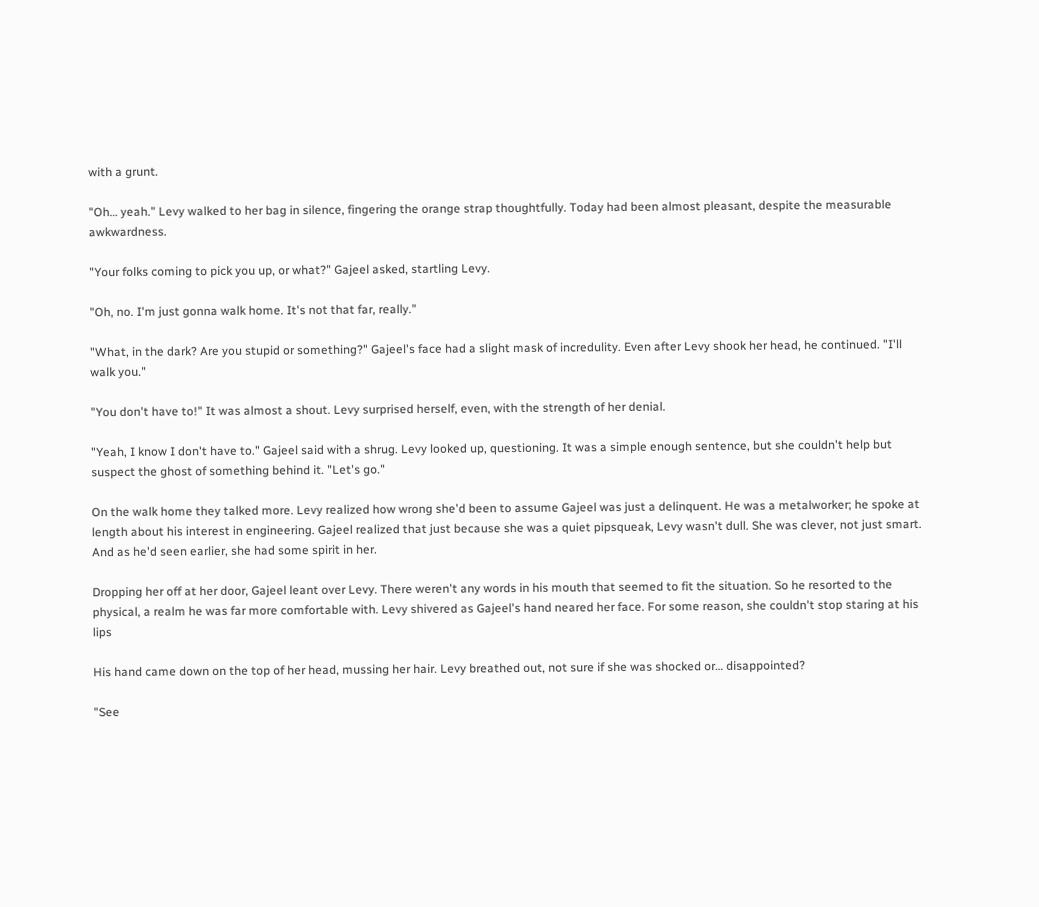with a grunt.

"Oh… yeah." Levy walked to her bag in silence, fingering the orange strap thoughtfully. Today had been almost pleasant, despite the measurable awkwardness.

"Your folks coming to pick you up, or what?" Gajeel asked, startling Levy.

"Oh, no. I'm just gonna walk home. It's not that far, really."

"What, in the dark? Are you stupid or something?" Gajeel's face had a slight mask of incredulity. Even after Levy shook her head, he continued. "I'll walk you."

"You don't have to!" It was almost a shout. Levy surprised herself, even, with the strength of her denial.

"Yeah, I know I don't have to." Gajeel said with a shrug. Levy looked up, questioning. It was a simple enough sentence, but she couldn't help but suspect the ghost of something behind it. "Let's go."

On the walk home they talked more. Levy realized how wrong she'd been to assume Gajeel was just a delinquent. He was a metalworker; he spoke at length about his interest in engineering. Gajeel realized that just because she was a quiet pipsqueak, Levy wasn't dull. She was clever, not just smart. And as he'd seen earlier, she had some spirit in her.

Dropping her off at her door, Gajeel leant over Levy. There weren't any words in his mouth that seemed to fit the situation. So he resorted to the physical, a realm he was far more comfortable with. Levy shivered as Gajeel's hand neared her face. For some reason, she couldn't stop staring at his lips

His hand came down on the top of her head, mussing her hair. Levy breathed out, not sure if she was shocked or… disappointed?

"See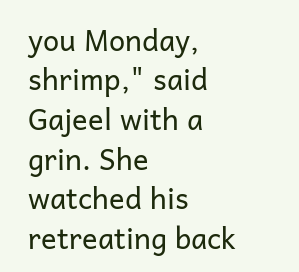you Monday, shrimp," said Gajeel with a grin. She watched his retreating back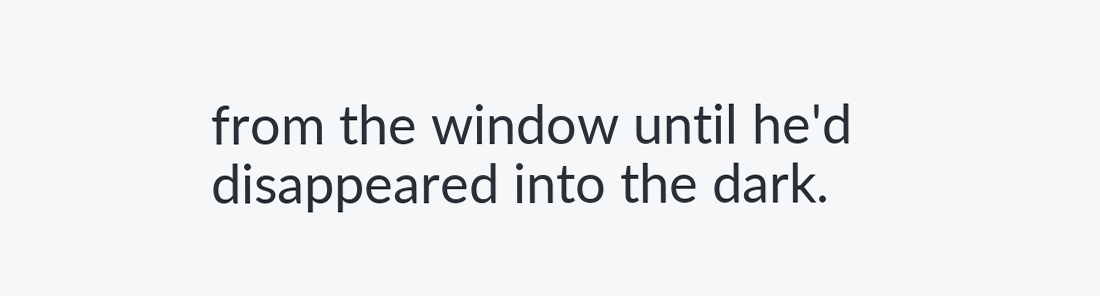from the window until he'd disappeared into the dark.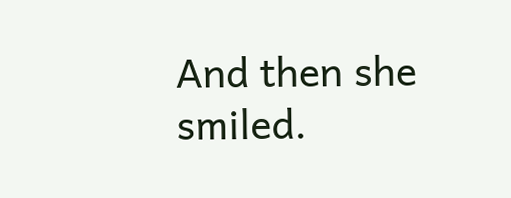And then she smiled.